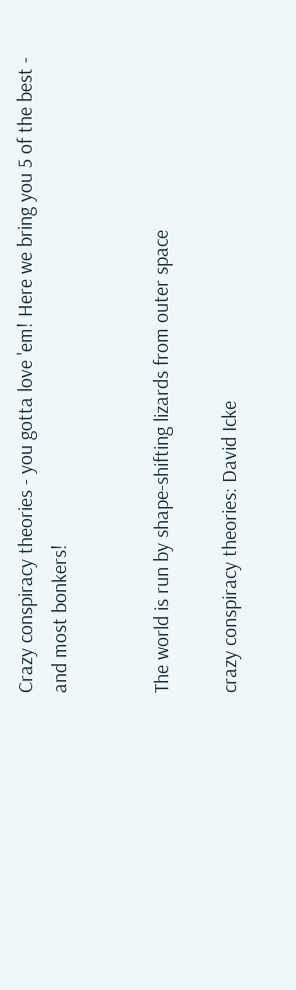Crazy conspiracy theories - you gotta love 'em! Here we bring you 5 of the best - and most bonkers!


The world is run by shape-shifting lizards from outer space

crazy conspiracy theories: David Icke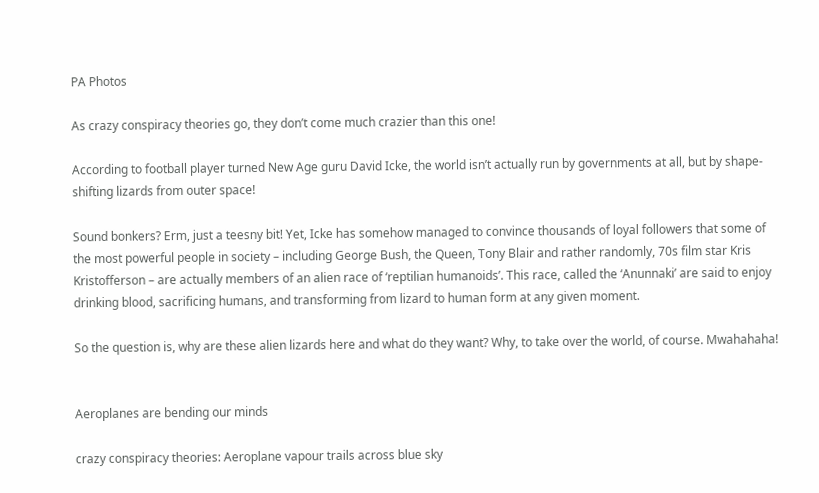PA Photos

As crazy conspiracy theories go, they don’t come much crazier than this one!

According to football player turned New Age guru David Icke, the world isn’t actually run by governments at all, but by shape-shifting lizards from outer space!

Sound bonkers? Erm, just a teesny bit! Yet, Icke has somehow managed to convince thousands of loyal followers that some of the most powerful people in society – including George Bush, the Queen, Tony Blair and rather randomly, 70s film star Kris Kristofferson – are actually members of an alien race of ‘reptilian humanoids’. This race, called the ‘Anunnaki’ are said to enjoy drinking blood, sacrificing humans, and transforming from lizard to human form at any given moment.

So the question is, why are these alien lizards here and what do they want? Why, to take over the world, of course. Mwahahaha!


Aeroplanes are bending our minds

crazy conspiracy theories: Aeroplane vapour trails across blue sky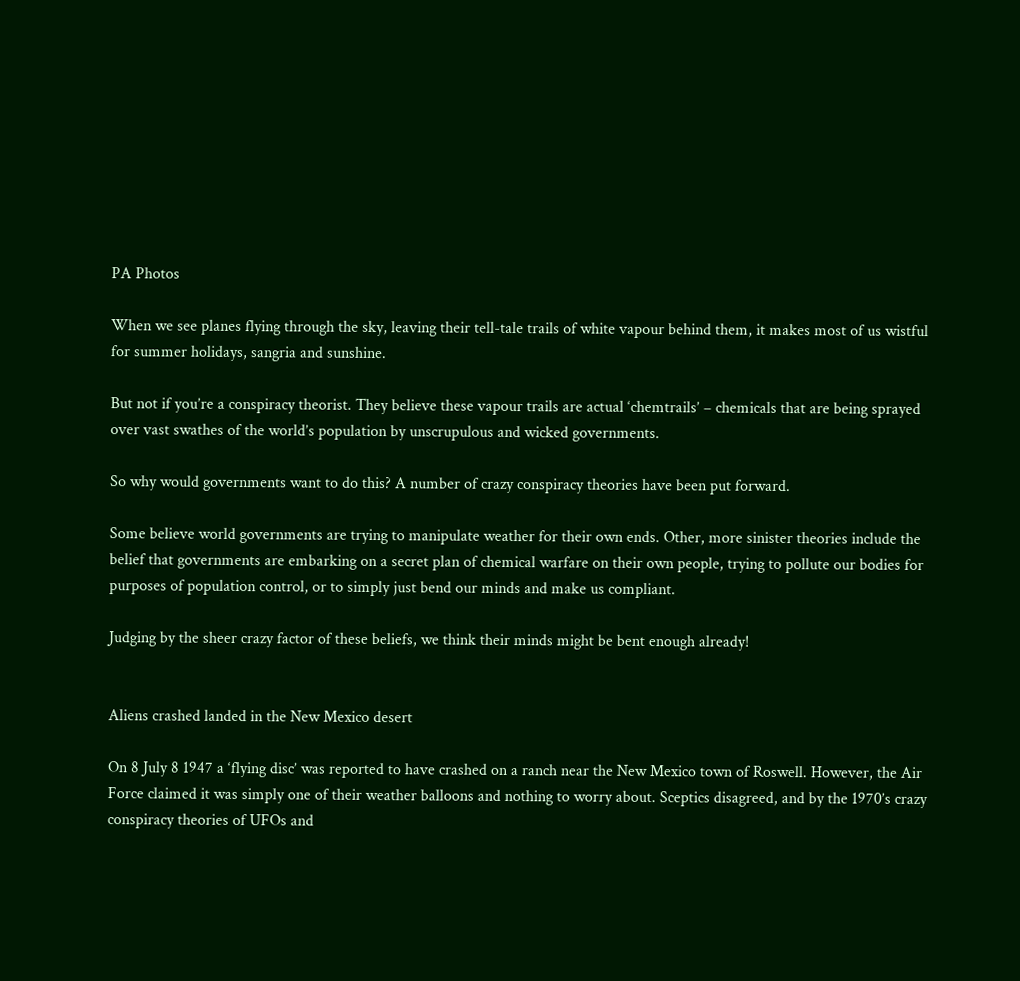PA Photos

When we see planes flying through the sky, leaving their tell-tale trails of white vapour behind them, it makes most of us wistful for summer holidays, sangria and sunshine.

But not if you’re a conspiracy theorist. They believe these vapour trails are actual ‘chemtrails’ – chemicals that are being sprayed over vast swathes of the world’s population by unscrupulous and wicked governments.

So why would governments want to do this? A number of crazy conspiracy theories have been put forward.

Some believe world governments are trying to manipulate weather for their own ends. Other, more sinister theories include the belief that governments are embarking on a secret plan of chemical warfare on their own people, trying to pollute our bodies for purposes of population control, or to simply just bend our minds and make us compliant.

Judging by the sheer crazy factor of these beliefs, we think their minds might be bent enough already!


Aliens crashed landed in the New Mexico desert

On 8 July 8 1947 a ‘flying disc’ was reported to have crashed on a ranch near the New Mexico town of Roswell. However, the Air Force claimed it was simply one of their weather balloons and nothing to worry about. Sceptics disagreed, and by the 1970’s crazy conspiracy theories of UFOs and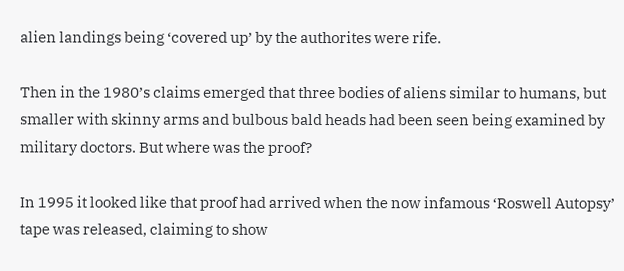alien landings being ‘covered up’ by the authorites were rife.

Then in the 1980’s claims emerged that three bodies of aliens similar to humans, but smaller with skinny arms and bulbous bald heads had been seen being examined by military doctors. But where was the proof?

In 1995 it looked like that proof had arrived when the now infamous ‘Roswell Autopsy’ tape was released, claiming to show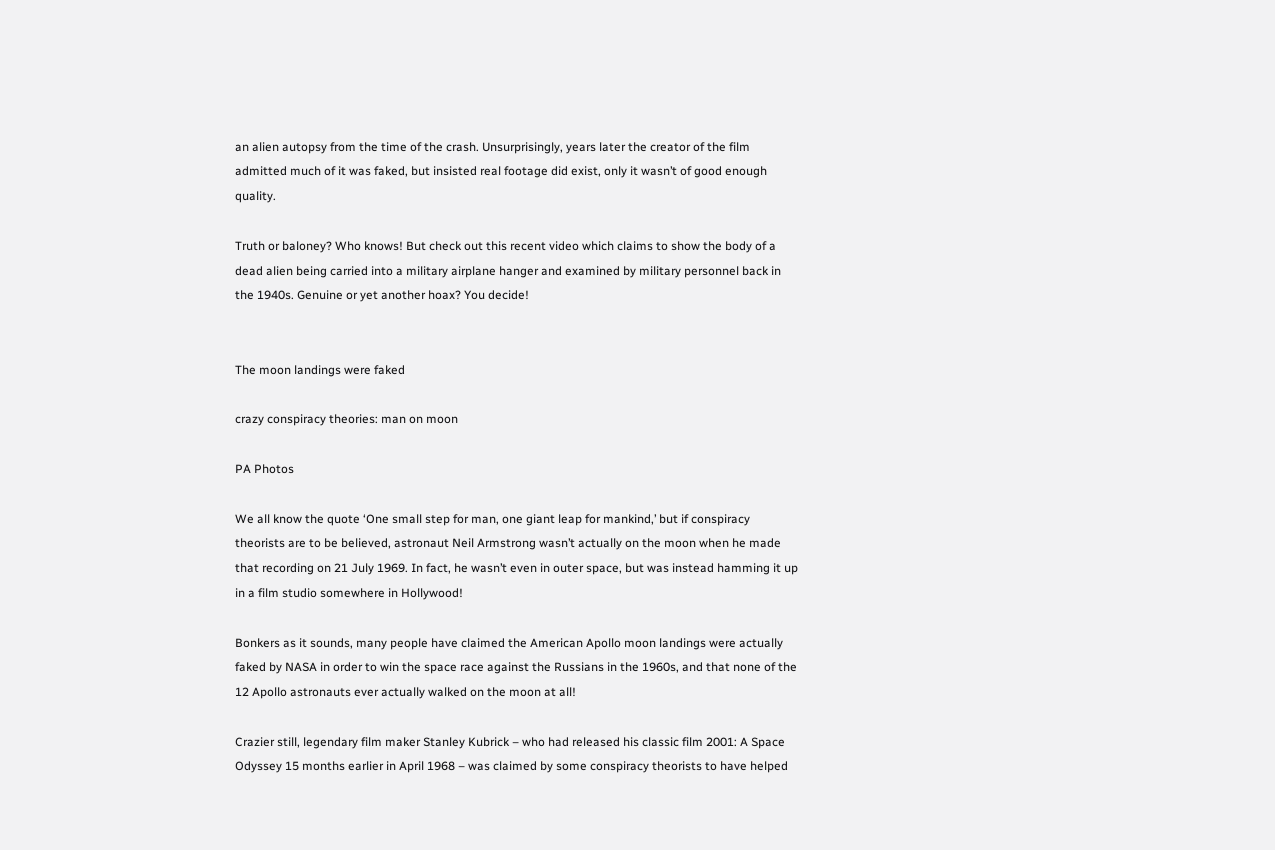an alien autopsy from the time of the crash. Unsurprisingly, years later the creator of the film admitted much of it was faked, but insisted real footage did exist, only it wasn’t of good enough quality.

Truth or baloney? Who knows! But check out this recent video which claims to show the body of a dead alien being carried into a military airplane hanger and examined by military personnel back in the 1940s. Genuine or yet another hoax? You decide!


The moon landings were faked

crazy conspiracy theories: man on moon

PA Photos

We all know the quote ‘One small step for man, one giant leap for mankind,’ but if conspiracy theorists are to be believed, astronaut Neil Armstrong wasn’t actually on the moon when he made that recording on 21 July 1969. In fact, he wasn’t even in outer space, but was instead hamming it up in a film studio somewhere in Hollywood!

Bonkers as it sounds, many people have claimed the American Apollo moon landings were actually faked by NASA in order to win the space race against the Russians in the 1960s, and that none of the 12 Apollo astronauts ever actually walked on the moon at all!

Crazier still, legendary film maker Stanley Kubrick – who had released his classic film 2001: A Space Odyssey 15 months earlier in April 1968 – was claimed by some conspiracy theorists to have helped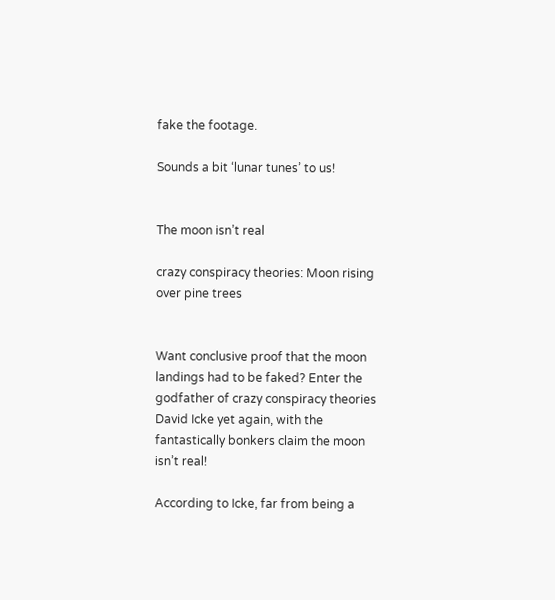fake the footage.

Sounds a bit ‘lunar tunes’ to us!


The moon isn’t real

crazy conspiracy theories: Moon rising over pine trees


Want conclusive proof that the moon landings had to be faked? Enter the godfather of crazy conspiracy theories David Icke yet again, with the fantastically bonkers claim the moon isn’t real!

According to Icke, far from being a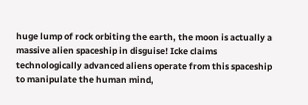huge lump of rock orbiting the earth, the moon is actually a massive alien spaceship in disguise! Icke claims technologically advanced aliens operate from this spaceship to manipulate the human mind,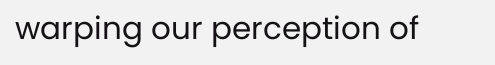warping our perception of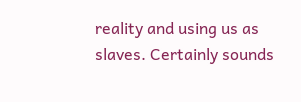reality and using us as slaves. Certainly sounds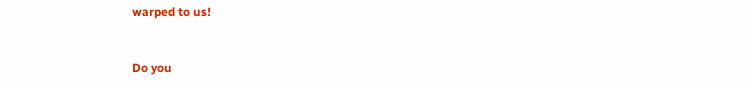warped to us!


Do you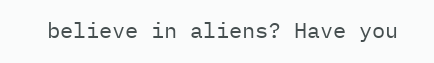believe in aliens? Have you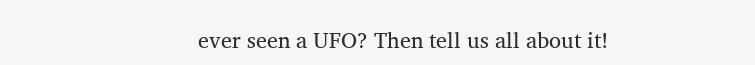ever seen a UFO? Then tell us all about it!